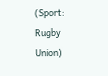(Sport: Rugby Union)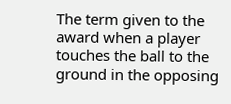The term given to the award when a player touches the ball to the ground in the opposing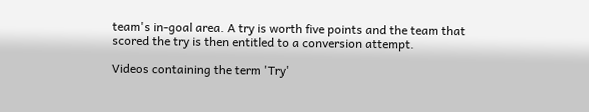team's in-goal area. A try is worth five points and the team that scored the try is then entitled to a conversion attempt.

Videos containing the term 'Try'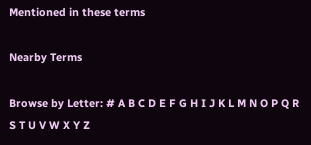Mentioned in these terms

Nearby Terms

Browse by Letter: # A B C D E F G H I J K L M N O P Q R S T U V W X Y Z